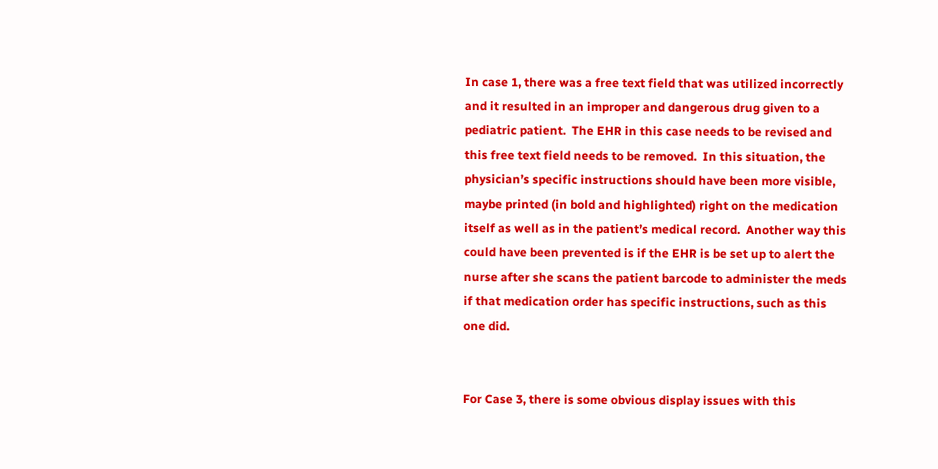In case 1, there was a free text field that was utilized incorrectly and it resulted in an improper and dangerous drug given to a pediatric patient.  The EHR in this case needs to be revised and this free text field needs to be removed.  In this situation, the physician’s specific instructions should have been more visible, maybe printed (in bold and highlighted) right on the medication itself as well as in the patient’s medical record.  Another way this could have been prevented is if the EHR is be set up to alert the nurse after she scans the patient barcode to administer the meds if that medication order has specific instructions, such as this one did.


For Case 3, there is some obvious display issues with this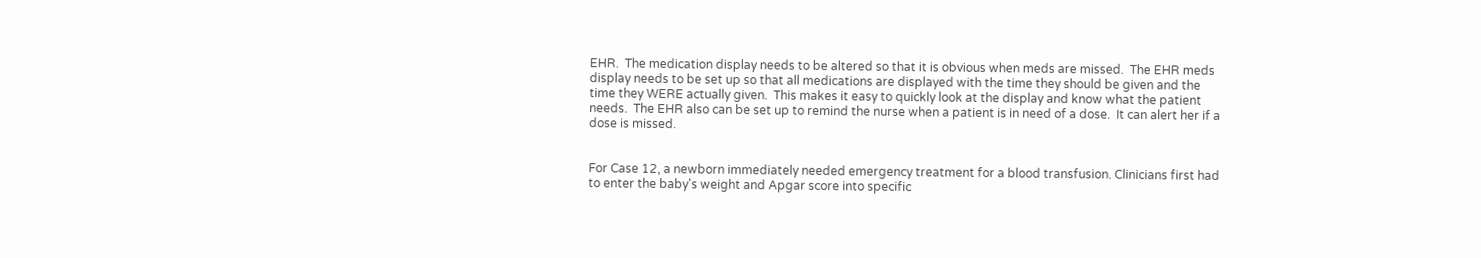EHR.  The medication display needs to be altered so that it is obvious when meds are missed.  The EHR meds display needs to be set up so that all medications are displayed with the time they should be given and the time they WERE actually given.  This makes it easy to quickly look at the display and know what the patient needs.  The EHR also can be set up to remind the nurse when a patient is in need of a dose.  It can alert her if a dose is missed.


For Case 12, a newborn immediately needed emergency treatment for a blood transfusion. Clinicians first had to enter the baby's weight and Apgar score into specific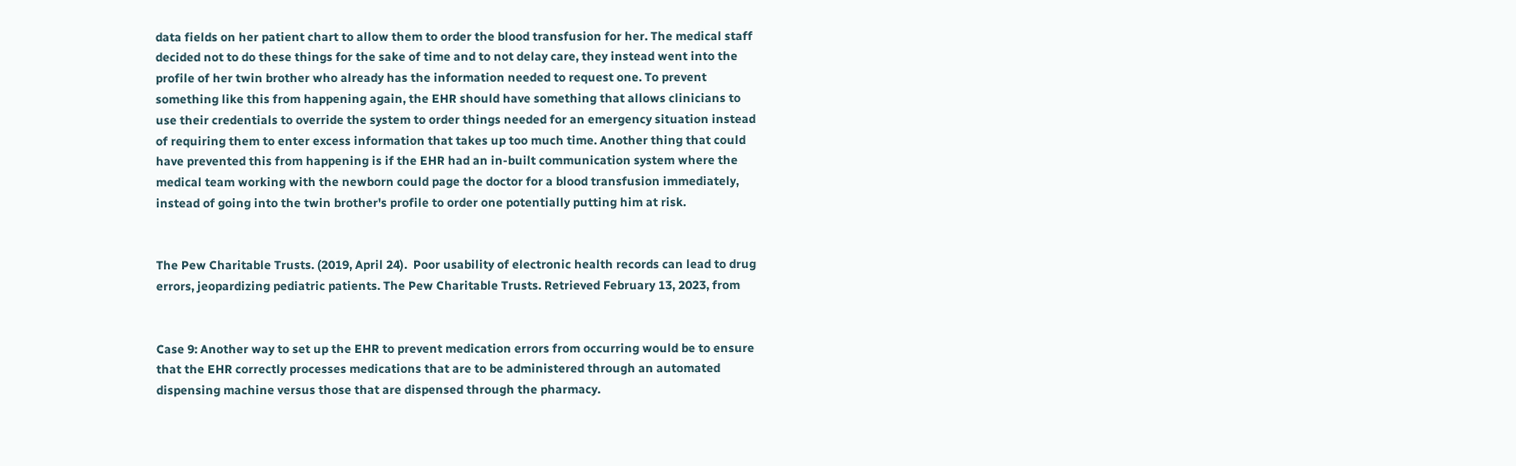data fields on her patient chart to allow them to order the blood transfusion for her. The medical staff decided not to do these things for the sake of time and to not delay care, they instead went into the profile of her twin brother who already has the information needed to request one. To prevent something like this from happening again, the EHR should have something that allows clinicians to use their credentials to override the system to order things needed for an emergency situation instead of requiring them to enter excess information that takes up too much time. Another thing that could have prevented this from happening is if the EHR had an in-built communication system where the medical team working with the newborn could page the doctor for a blood transfusion immediately, instead of going into the twin brother's profile to order one potentially putting him at risk.


The Pew Charitable Trusts. (2019, April 24).  Poor usability of electronic health records can lead to drug errors, jeopardizing pediatric patients. The Pew Charitable Trusts. Retrieved February 13, 2023, from


Case 9: Another way to set up the EHR to prevent medication errors from occurring would be to ensure that the EHR correctly processes medications that are to be administered through an automated dispensing machine versus those that are dispensed through the pharmacy.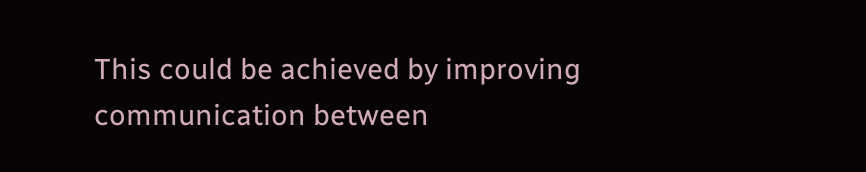This could be achieved by improving communication between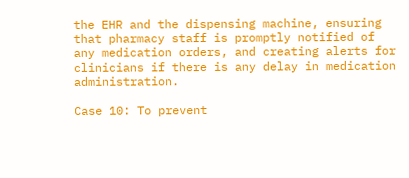the EHR and the dispensing machine, ensuring that pharmacy staff is promptly notified of any medication orders, and creating alerts for clinicians if there is any delay in medication administration.

Case 10: To prevent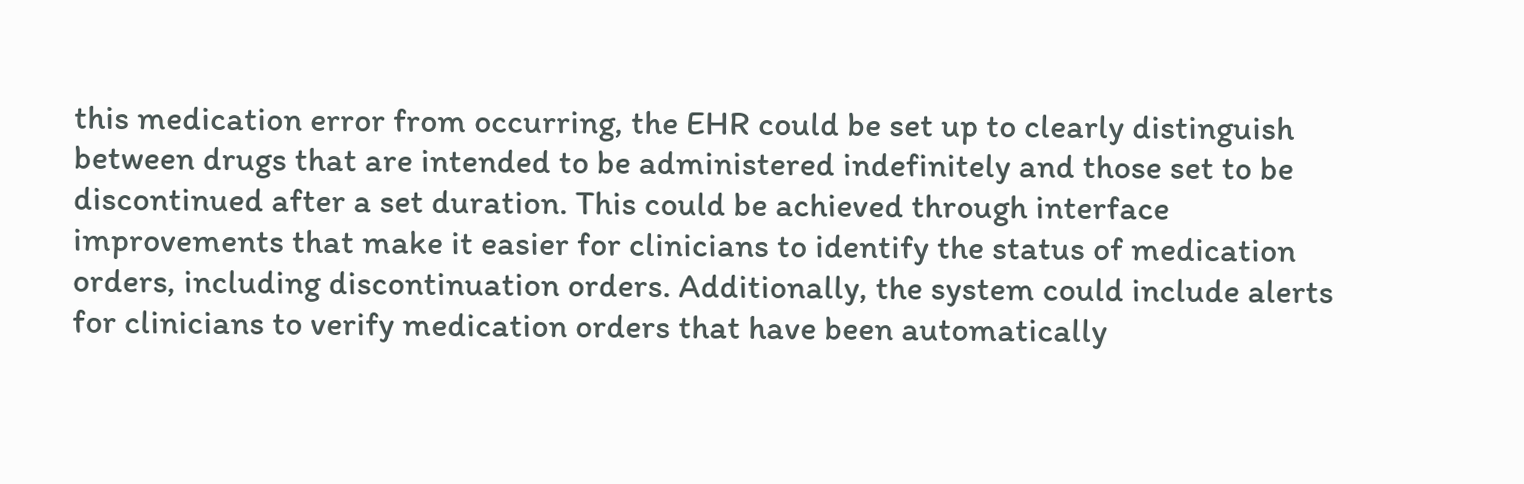this medication error from occurring, the EHR could be set up to clearly distinguish between drugs that are intended to be administered indefinitely and those set to be discontinued after a set duration. This could be achieved through interface improvements that make it easier for clinicians to identify the status of medication orders, including discontinuation orders. Additionally, the system could include alerts for clinicians to verify medication orders that have been automatically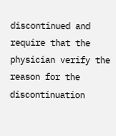discontinued and require that the physician verify the reason for the discontinuation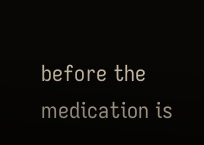before the medication is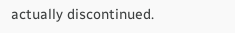actually discontinued.